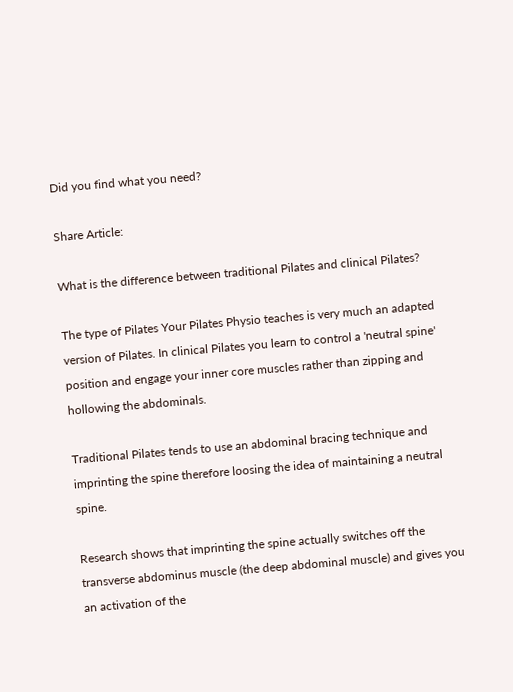Did you find what you need?

Share Article:

What is the difference between traditional Pilates and clinical Pilates?

The type of Pilates Your Pilates Physio teaches is very much an adapted version of Pilates. In clinical Pilates you learn to control a 'neutral spine' position and engage your inner core muscles rather than zipping and hollowing the abdominals.

Traditional Pilates tends to use an abdominal bracing technique and imprinting the spine therefore loosing the idea of maintaining a neutral spine.

Research shows that imprinting the spine actually switches off the transverse abdominus muscle (the deep abdominal muscle) and gives you an activation of the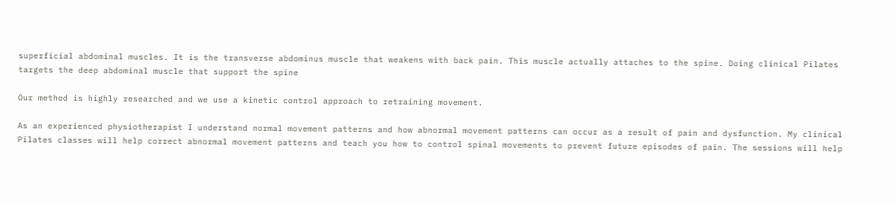superficial abdominal muscles. It is the transverse abdominus muscle that weakens with back pain. This muscle actually attaches to the spine. Doing clinical Pilates targets the deep abdominal muscle that support the spine

Our method is highly researched and we use a kinetic control approach to retraining movement.

As an experienced physiotherapist I understand normal movement patterns and how abnormal movement patterns can occur as a result of pain and dysfunction. My clinical Pilates classes will help correct abnormal movement patterns and teach you how to control spinal movements to prevent future episodes of pain. The sessions will help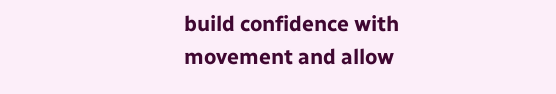build confidence with movement and allow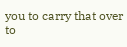you to carry that over to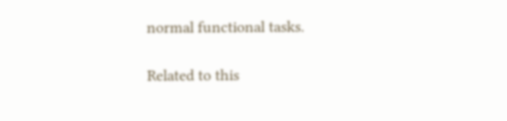normal functional tasks.

Related to this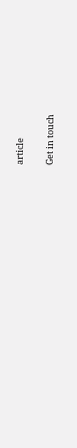article

Get in touch